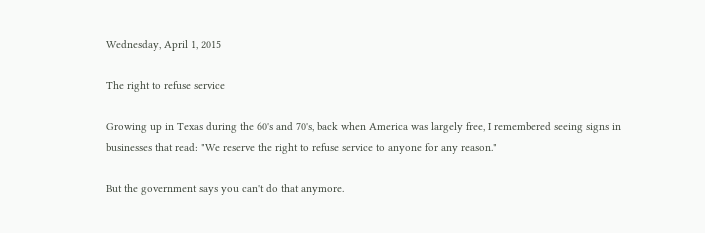Wednesday, April 1, 2015

The right to refuse service

Growing up in Texas during the 60's and 70's, back when America was largely free, I remembered seeing signs in businesses that read: "We reserve the right to refuse service to anyone for any reason."

But the government says you can't do that anymore.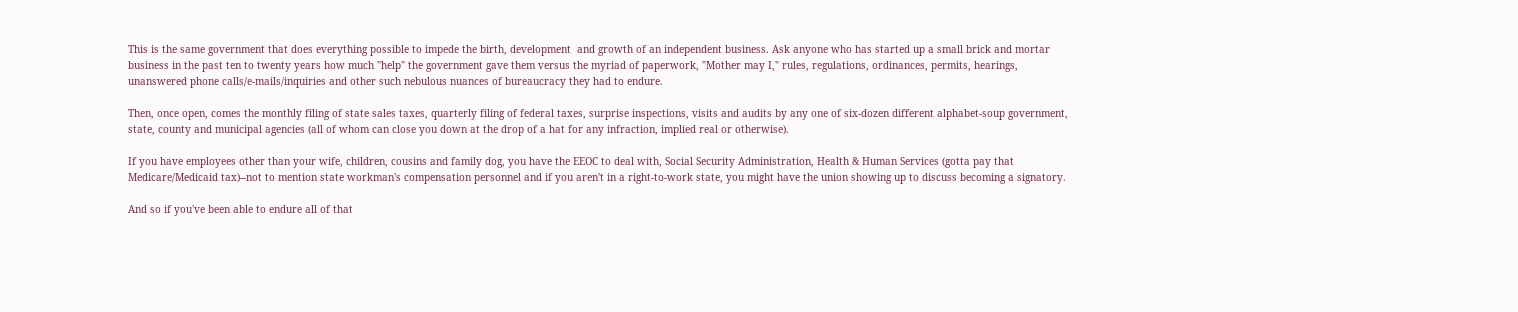This is the same government that does everything possible to impede the birth, development  and growth of an independent business. Ask anyone who has started up a small brick and mortar business in the past ten to twenty years how much "help" the government gave them versus the myriad of paperwork, "Mother may I," rules, regulations, ordinances, permits, hearings, unanswered phone calls/e-mails/inquiries and other such nebulous nuances of bureaucracy they had to endure.

Then, once open, comes the monthly filing of state sales taxes, quarterly filing of federal taxes, surprise inspections, visits and audits by any one of six-dozen different alphabet-soup government, state, county and municipal agencies (all of whom can close you down at the drop of a hat for any infraction, implied real or otherwise).

If you have employees other than your wife, children, cousins and family dog, you have the EEOC to deal with, Social Security Administration, Health & Human Services (gotta pay that Medicare/Medicaid tax)--not to mention state workman's compensation personnel and if you aren't in a right-to-work state, you might have the union showing up to discuss becoming a signatory.

And so if you've been able to endure all of that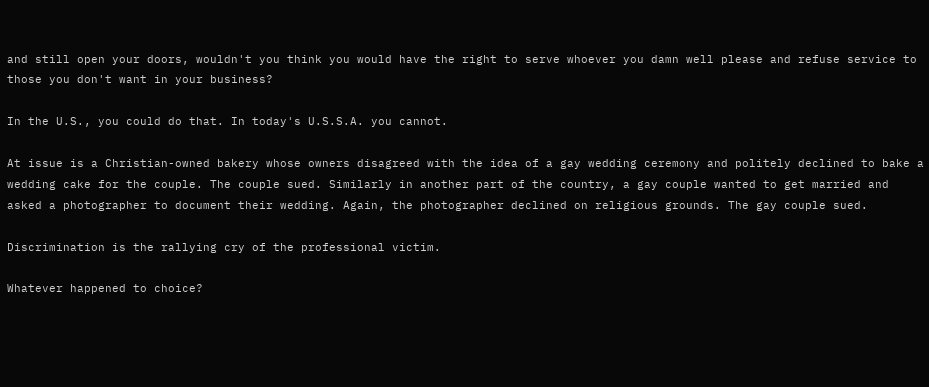and still open your doors, wouldn't you think you would have the right to serve whoever you damn well please and refuse service to those you don't want in your business?

In the U.S., you could do that. In today's U.S.S.A. you cannot.

At issue is a Christian-owned bakery whose owners disagreed with the idea of a gay wedding ceremony and politely declined to bake a wedding cake for the couple. The couple sued. Similarly in another part of the country, a gay couple wanted to get married and asked a photographer to document their wedding. Again, the photographer declined on religious grounds. The gay couple sued.

Discrimination is the rallying cry of the professional victim.

Whatever happened to choice?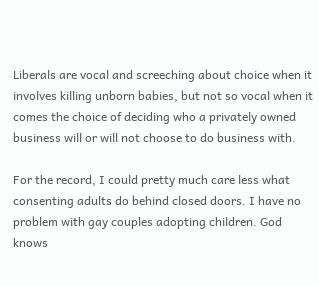Liberals are vocal and screeching about choice when it involves killing unborn babies, but not so vocal when it comes the choice of deciding who a privately owned business will or will not choose to do business with.

For the record, I could pretty much care less what consenting adults do behind closed doors. I have no problem with gay couples adopting children. God knows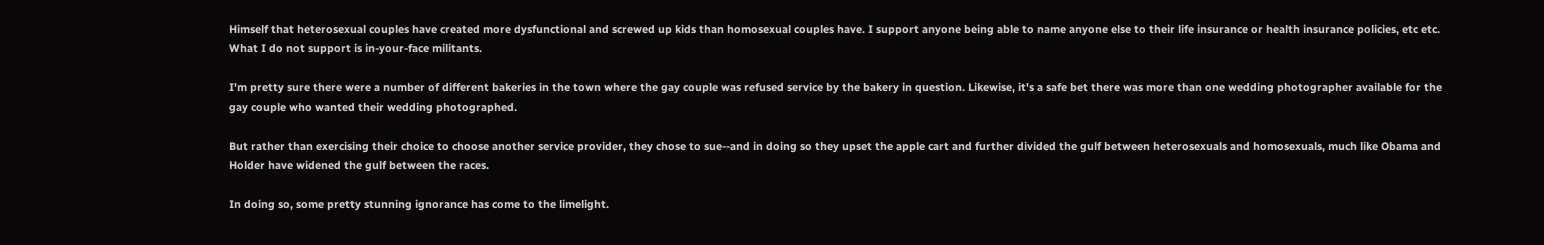Himself that heterosexual couples have created more dysfunctional and screwed up kids than homosexual couples have. I support anyone being able to name anyone else to their life insurance or health insurance policies, etc etc. What I do not support is in-your-face militants.

I'm pretty sure there were a number of different bakeries in the town where the gay couple was refused service by the bakery in question. Likewise, it's a safe bet there was more than one wedding photographer available for the gay couple who wanted their wedding photographed.

But rather than exercising their choice to choose another service provider, they chose to sue--and in doing so they upset the apple cart and further divided the gulf between heterosexuals and homosexuals, much like Obama and Holder have widened the gulf between the races.

In doing so, some pretty stunning ignorance has come to the limelight.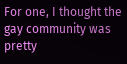For one, I thought the gay community was pretty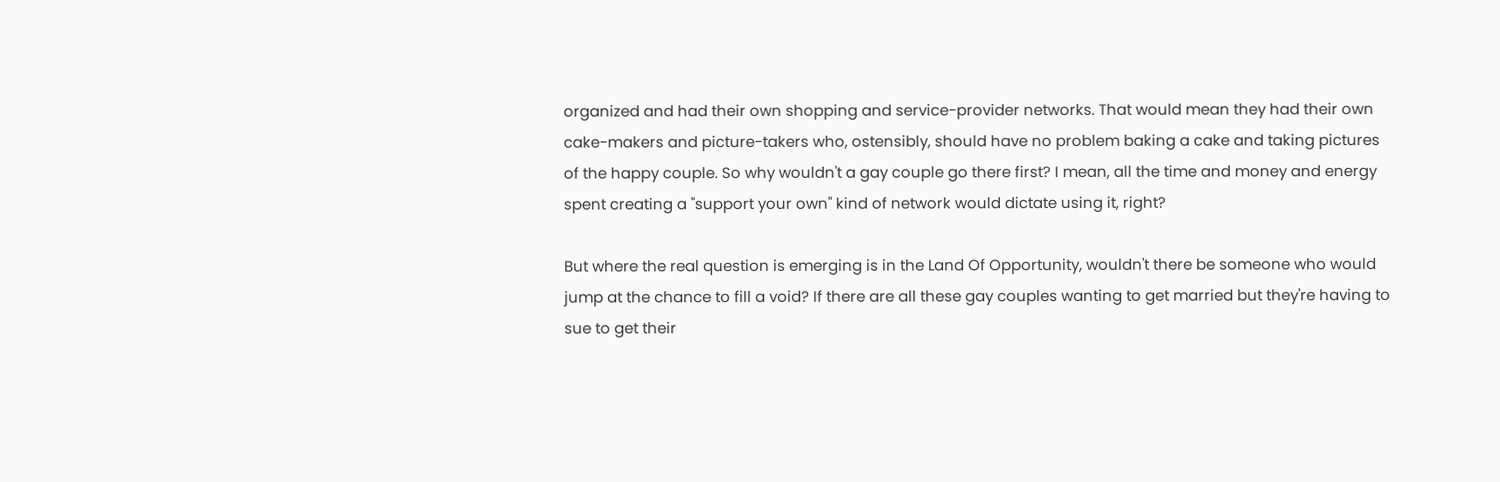organized and had their own shopping and service-provider networks. That would mean they had their own cake-makers and picture-takers who, ostensibly, should have no problem baking a cake and taking pictures of the happy couple. So why wouldn't a gay couple go there first? I mean, all the time and money and energy spent creating a "support your own" kind of network would dictate using it, right?

But where the real question is emerging is in the Land Of Opportunity, wouldn't there be someone who would jump at the chance to fill a void? If there are all these gay couples wanting to get married but they're having to sue to get their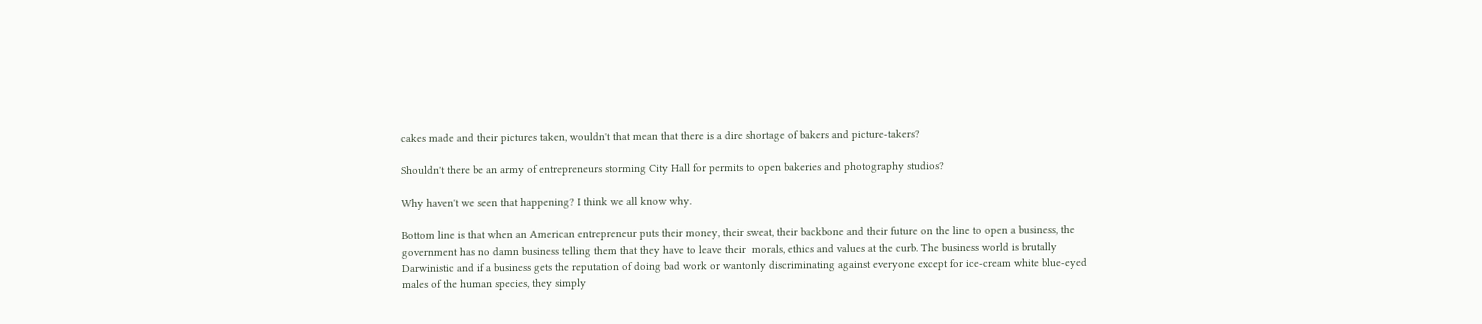cakes made and their pictures taken, wouldn't that mean that there is a dire shortage of bakers and picture-takers?

Shouldn't there be an army of entrepreneurs storming City Hall for permits to open bakeries and photography studios?

Why haven't we seen that happening? I think we all know why.

Bottom line is that when an American entrepreneur puts their money, their sweat, their backbone and their future on the line to open a business, the government has no damn business telling them that they have to leave their  morals, ethics and values at the curb. The business world is brutally Darwinistic and if a business gets the reputation of doing bad work or wantonly discriminating against everyone except for ice-cream white blue-eyed males of the human species, they simply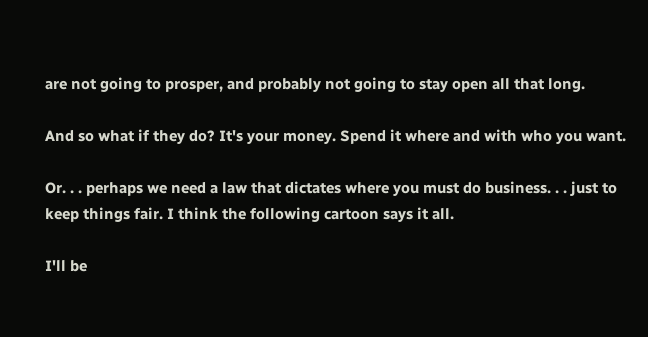are not going to prosper, and probably not going to stay open all that long.

And so what if they do? It's your money. Spend it where and with who you want.

Or. . . perhaps we need a law that dictates where you must do business. . . just to keep things fair. I think the following cartoon says it all.

I'll be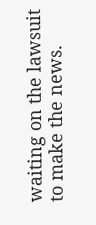waiting on the lawsuit to make the news.